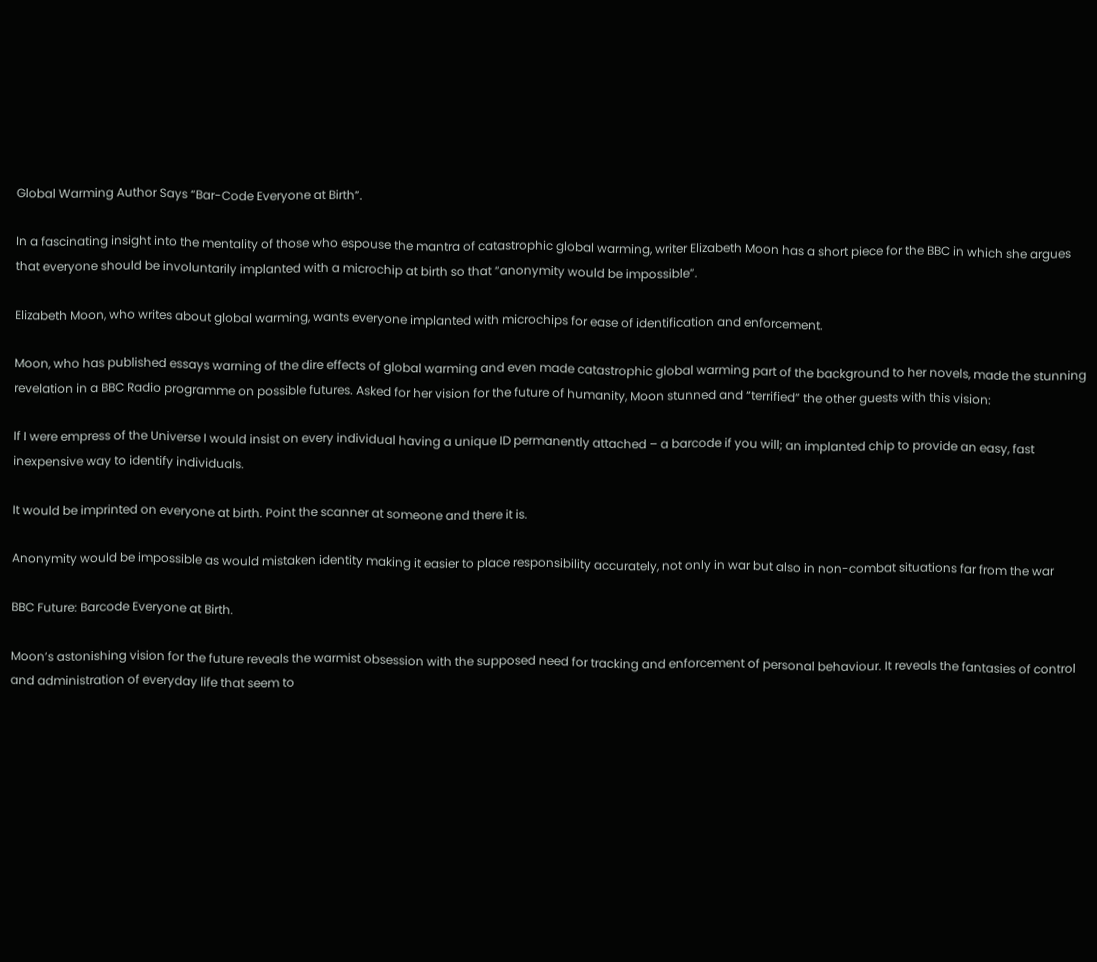Global Warming Author Says “Bar-Code Everyone at Birth”.

In a fascinating insight into the mentality of those who espouse the mantra of catastrophic global warming, writer Elizabeth Moon has a short piece for the BBC in which she argues that everyone should be involuntarily implanted with a microchip at birth so that “anonymity would be impossible”.

Elizabeth Moon, who writes about global warming, wants everyone implanted with microchips for ease of identification and enforcement.

Moon, who has published essays warning of the dire effects of global warming and even made catastrophic global warming part of the background to her novels, made the stunning revelation in a BBC Radio programme on possible futures. Asked for her vision for the future of humanity, Moon stunned and “terrified” the other guests with this vision:

If I were empress of the Universe I would insist on every individual having a unique ID permanently attached – a barcode if you will; an implanted chip to provide an easy, fast inexpensive way to identify individuals.

It would be imprinted on everyone at birth. Point the scanner at someone and there it is.

Anonymity would be impossible as would mistaken identity making it easier to place responsibility accurately, not only in war but also in non-combat situations far from the war

BBC Future: Barcode Everyone at Birth.

Moon’s astonishing vision for the future reveals the warmist obsession with the supposed need for tracking and enforcement of personal behaviour. It reveals the fantasies of control and administration of everyday life that seem to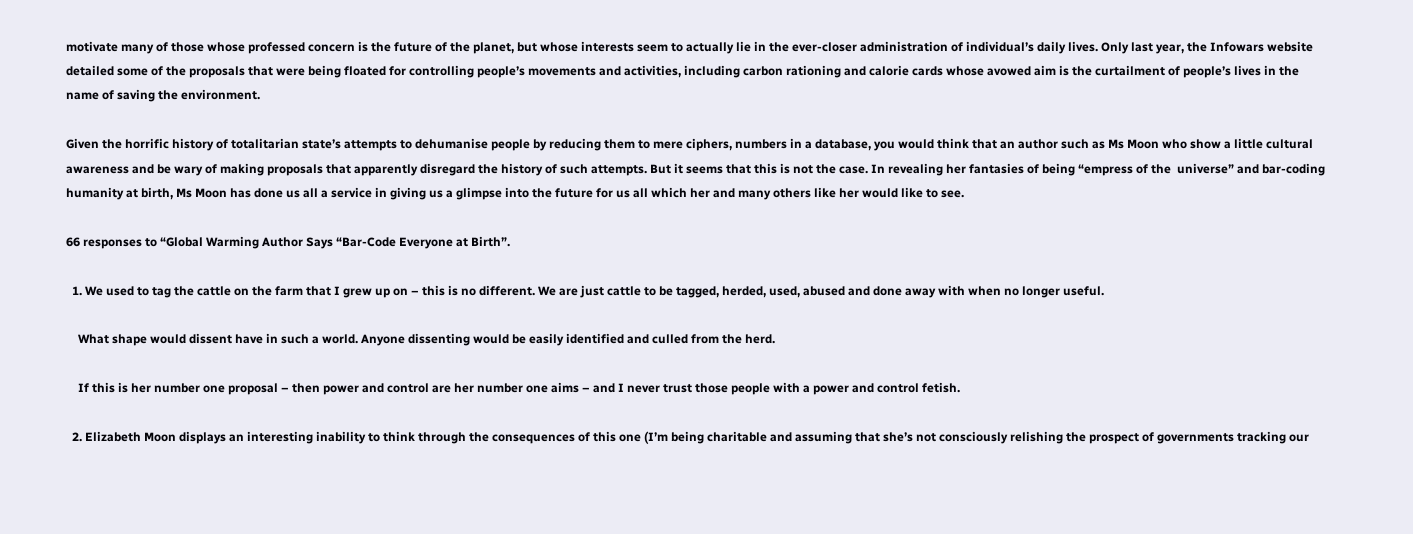motivate many of those whose professed concern is the future of the planet, but whose interests seem to actually lie in the ever-closer administration of individual’s daily lives. Only last year, the Infowars website detailed some of the proposals that were being floated for controlling people’s movements and activities, including carbon rationing and calorie cards whose avowed aim is the curtailment of people’s lives in the name of saving the environment.

Given the horrific history of totalitarian state’s attempts to dehumanise people by reducing them to mere ciphers, numbers in a database, you would think that an author such as Ms Moon who show a little cultural awareness and be wary of making proposals that apparently disregard the history of such attempts. But it seems that this is not the case. In revealing her fantasies of being “empress of the  universe” and bar-coding humanity at birth, Ms Moon has done us all a service in giving us a glimpse into the future for us all which her and many others like her would like to see.

66 responses to “Global Warming Author Says “Bar-Code Everyone at Birth”.

  1. We used to tag the cattle on the farm that I grew up on – this is no different. We are just cattle to be tagged, herded, used, abused and done away with when no longer useful.

    What shape would dissent have in such a world. Anyone dissenting would be easily identified and culled from the herd.

    If this is her number one proposal – then power and control are her number one aims – and I never trust those people with a power and control fetish.

  2. Elizabeth Moon displays an interesting inability to think through the consequences of this one (I’m being charitable and assuming that she’s not consciously relishing the prospect of governments tracking our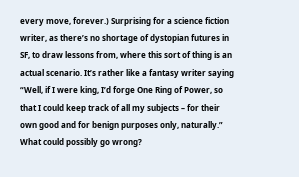every move, forever.) Surprising for a science fiction writer, as there’s no shortage of dystopian futures in SF, to draw lessons from, where this sort of thing is an actual scenario. It’s rather like a fantasy writer saying “Well, if I were king, I’d forge One Ring of Power, so that I could keep track of all my subjects – for their own good and for benign purposes only, naturally.” What could possibly go wrong?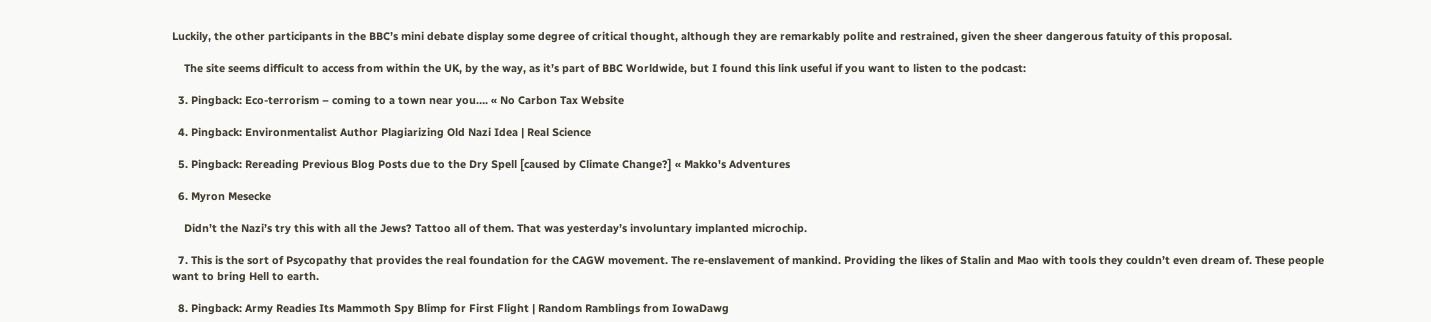Luckily, the other participants in the BBC’s mini debate display some degree of critical thought, although they are remarkably polite and restrained, given the sheer dangerous fatuity of this proposal.

    The site seems difficult to access from within the UK, by the way, as it’s part of BBC Worldwide, but I found this link useful if you want to listen to the podcast:

  3. Pingback: Eco-terrorism – coming to a town near you…. « No Carbon Tax Website

  4. Pingback: Environmentalist Author Plagiarizing Old Nazi Idea | Real Science

  5. Pingback: Rereading Previous Blog Posts due to the Dry Spell [caused by Climate Change?] « Makko's Adventures

  6. Myron Mesecke

    Didn’t the Nazi’s try this with all the Jews? Tattoo all of them. That was yesterday’s involuntary implanted microchip.

  7. This is the sort of Psycopathy that provides the real foundation for the CAGW movement. The re-enslavement of mankind. Providing the likes of Stalin and Mao with tools they couldn’t even dream of. These people want to bring Hell to earth.

  8. Pingback: Army Readies Its Mammoth Spy Blimp for First Flight | Random Ramblings from IowaDawg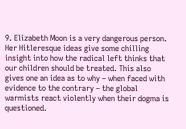9. Elizabeth Moon is a very dangerous person. Her Hitleresque ideas give some chilling insight into how the radical left thinks that our children should be treated. This also gives one an idea as to why – when faced with evidence to the contrary – the global warmists react violently when their dogma is questioned.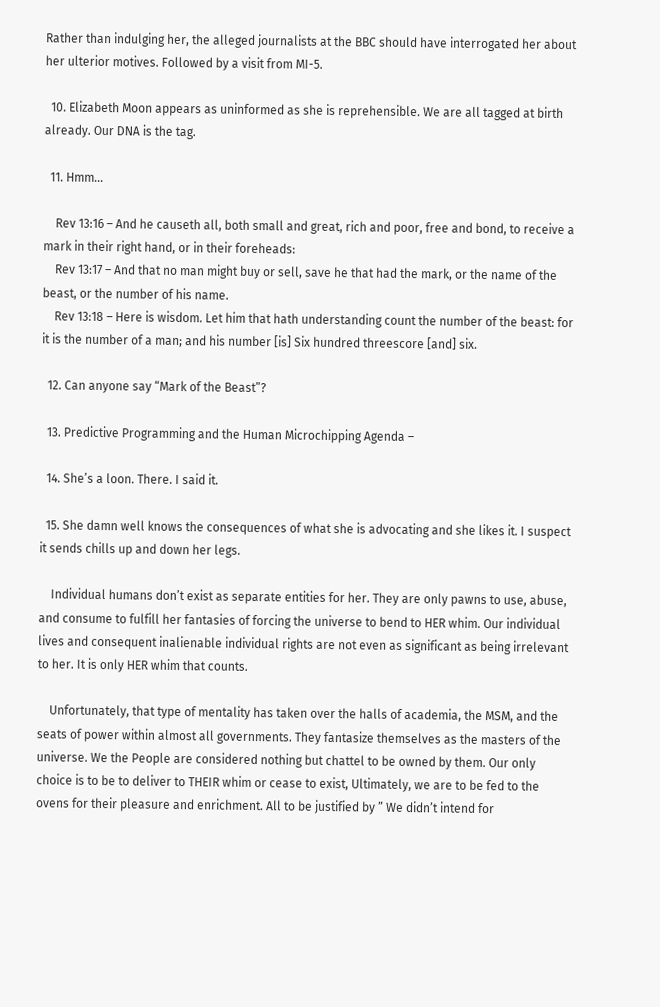Rather than indulging her, the alleged journalists at the BBC should have interrogated her about her ulterior motives. Followed by a visit from MI-5.

  10. Elizabeth Moon appears as uninformed as she is reprehensible. We are all tagged at birth already. Our DNA is the tag.

  11. Hmm…

    Rev 13:16 – And he causeth all, both small and great, rich and poor, free and bond, to receive a mark in their right hand, or in their foreheads:
    Rev 13:17 – And that no man might buy or sell, save he that had the mark, or the name of the beast, or the number of his name.
    Rev 13:18 – Here is wisdom. Let him that hath understanding count the number of the beast: for it is the number of a man; and his number [is] Six hundred threescore [and] six.

  12. Can anyone say “Mark of the Beast”?

  13. Predictive Programming and the Human Microchipping Agenda –

  14. She’s a loon. There. I said it.

  15. She damn well knows the consequences of what she is advocating and she likes it. I suspect it sends chills up and down her legs.

    Individual humans don’t exist as separate entities for her. They are only pawns to use, abuse, and consume to fulfill her fantasies of forcing the universe to bend to HER whim. Our individual lives and consequent inalienable individual rights are not even as significant as being irrelevant to her. It is only HER whim that counts.

    Unfortunately, that type of mentality has taken over the halls of academia, the MSM, and the seats of power within almost all governments. They fantasize themselves as the masters of the universe. We the People are considered nothing but chattel to be owned by them. Our only choice is to be to deliver to THEIR whim or cease to exist, Ultimately, we are to be fed to the ovens for their pleasure and enrichment. All to be justified by ” We didn’t intend for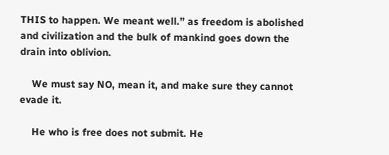THIS to happen. We meant well.” as freedom is abolished and civilization and the bulk of mankind goes down the drain into oblivion.

    We must say NO, mean it, and make sure they cannot evade it.

    He who is free does not submit. He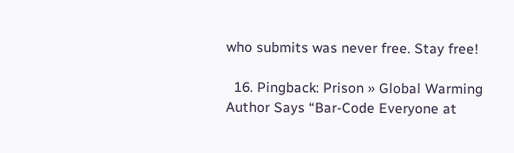who submits was never free. Stay free!

  16. Pingback: Prison » Global Warming Author Says “Bar-Code Everyone at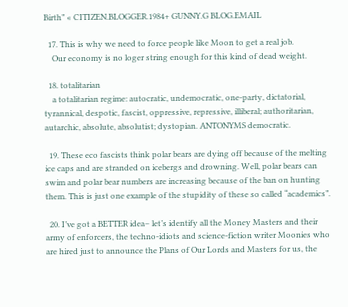Birth” « CITIZEN.BLOGGER.1984+ GUNNY.G BLOG.EMAIL

  17. This is why we need to force people like Moon to get a real job.
    Our economy is no loger string enough for this kind of dead weight.

  18. totalitarian
    a totalitarian regime: autocratic, undemocratic, one-party, dictatorial, tyrannical, despotic, fascist, oppressive, repressive, illiberal; authoritarian, autarchic, absolute, absolutist; dystopian. ANTONYMS democratic.

  19. These eco fascists think polar bears are dying off because of the melting ice caps and are stranded on icebergs and drowning. Well, polar bears can swim and polar bear numbers are increasing because of the ban on hunting them. This is just one example of the stupidity of these so called “academics”.

  20. I’ve got a BETTER idea– let’s identify all the Money Masters and their army of enforcers, the techno-idiots and science-fiction writer Moonies who are hired just to announce the Plans of Our Lords and Masters for us, the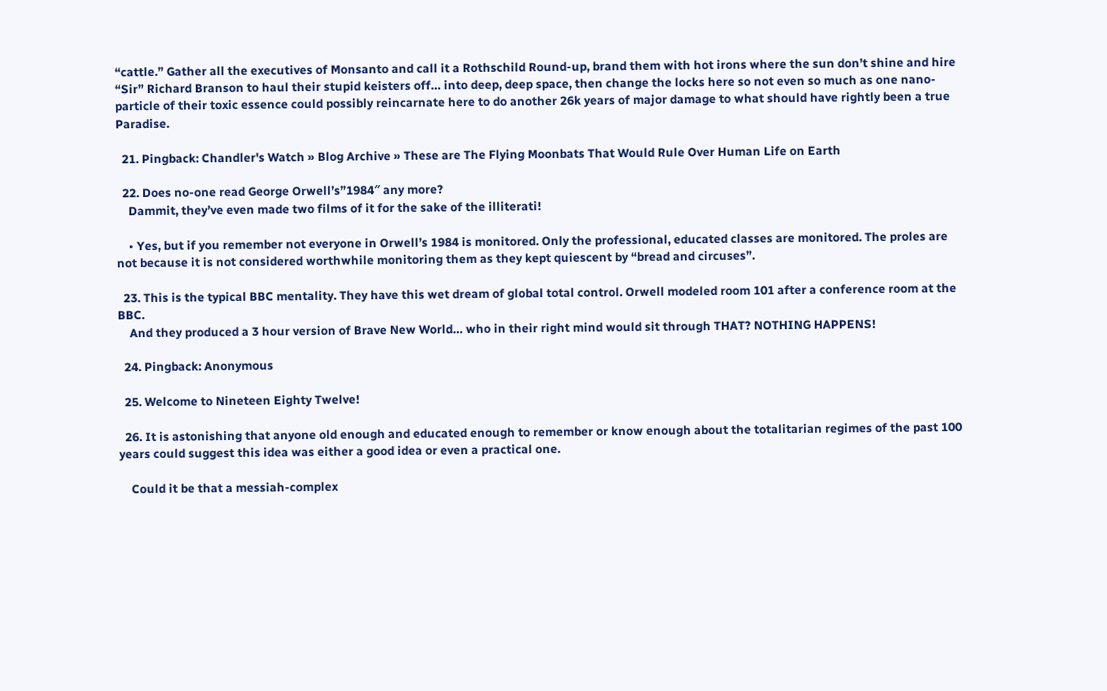“cattle.” Gather all the executives of Monsanto and call it a Rothschild Round-up, brand them with hot irons where the sun don’t shine and hire “Sir” Richard Branson to haul their stupid keisters off… into deep, deep space, then change the locks here so not even so much as one nano-particle of their toxic essence could possibly reincarnate here to do another 26k years of major damage to what should have rightly been a true Paradise.

  21. Pingback: Chandler's Watch » Blog Archive » These are The Flying Moonbats That Would Rule Over Human Life on Earth

  22. Does no-one read George Orwell’s”1984″ any more?
    Dammit, they’ve even made two films of it for the sake of the illiterati!

    • Yes, but if you remember not everyone in Orwell’s 1984 is monitored. Only the professional, educated classes are monitored. The proles are not because it is not considered worthwhile monitoring them as they kept quiescent by “bread and circuses”.

  23. This is the typical BBC mentality. They have this wet dream of global total control. Orwell modeled room 101 after a conference room at the BBC.
    And they produced a 3 hour version of Brave New World… who in their right mind would sit through THAT? NOTHING HAPPENS!

  24. Pingback: Anonymous

  25. Welcome to Nineteen Eighty Twelve!

  26. It is astonishing that anyone old enough and educated enough to remember or know enough about the totalitarian regimes of the past 100 years could suggest this idea was either a good idea or even a practical one.

    Could it be that a messiah-complex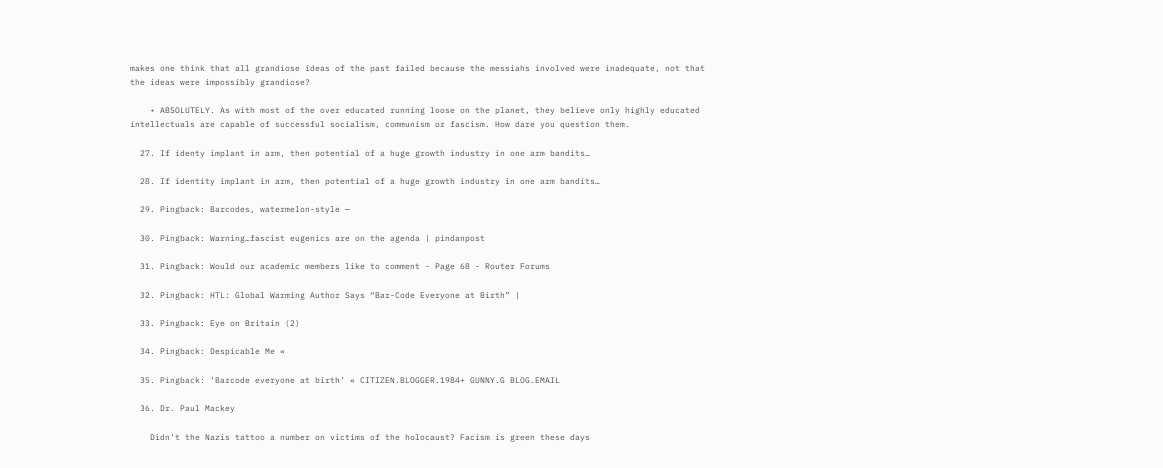makes one think that all grandiose ideas of the past failed because the messiahs involved were inadequate, not that the ideas were impossibly grandiose?

    • ABSOLUTELY. As with most of the over educated running loose on the planet, they believe only highly educated intellectuals are capable of successful socialism, communism or fascism. How dare you question them.

  27. If identy implant in arm, then potential of a huge growth industry in one arm bandits…

  28. If identity implant in arm, then potential of a huge growth industry in one arm bandits…

  29. Pingback: Barcodes, watermelon-style —

  30. Pingback: Warning…fascist eugenics are on the agenda | pindanpost

  31. Pingback: Would our academic members like to comment - Page 68 - Router Forums

  32. Pingback: HTL: Global Warming Author Says “Bar-Code Everyone at Birth” |

  33. Pingback: Eye on Britain (2)

  34. Pingback: Despicable Me «

  35. Pingback: ‘Barcode everyone at birth’ « CITIZEN.BLOGGER.1984+ GUNNY.G BLOG.EMAIL

  36. Dr. Paul Mackey

    Didn’t the Nazis tattoo a number on victims of the holocaust? Facism is green these days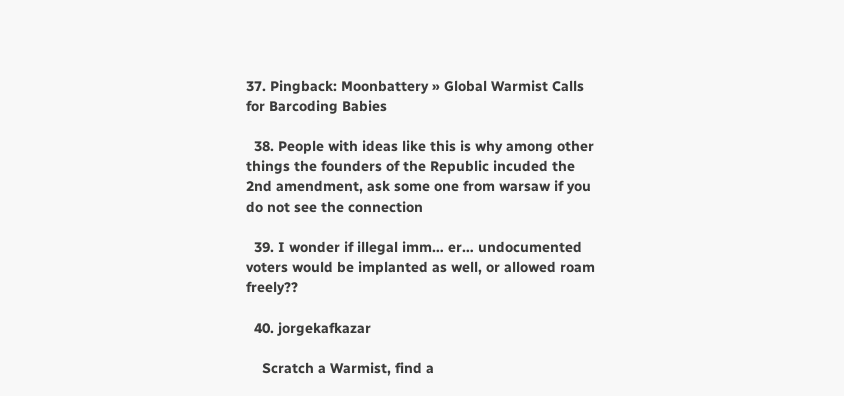37. Pingback: Moonbattery » Global Warmist Calls for Barcoding Babies

  38. People with ideas like this is why among other things the founders of the Republic incuded the 2nd amendment, ask some one from warsaw if you do not see the connection

  39. I wonder if illegal imm… er… undocumented voters would be implanted as well, or allowed roam freely??

  40. jorgekafkazar

    Scratch a Warmist, find a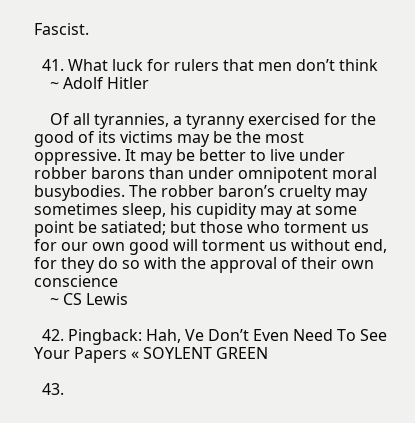Fascist.

  41. What luck for rulers that men don’t think
    ~ Adolf Hitler

    Of all tyrannies, a tyranny exercised for the good of its victims may be the most oppressive. It may be better to live under robber barons than under omnipotent moral busybodies. The robber baron’s cruelty may sometimes sleep, his cupidity may at some point be satiated; but those who torment us for our own good will torment us without end, for they do so with the approval of their own conscience
    ~ CS Lewis

  42. Pingback: Hah, Ve Don’t Even Need To See Your Papers « SOYLENT GREEN

  43.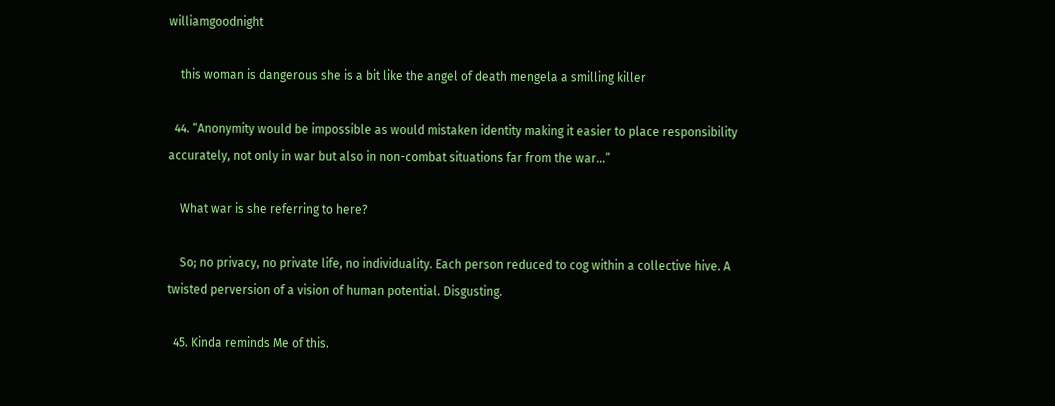williamgoodnight

    this woman is dangerous she is a bit like the angel of death mengela a smilling killer

  44. “Anonymity would be impossible as would mistaken identity making it easier to place responsibility accurately, not only in war but also in non-combat situations far from the war…”

    What war is she referring to here?

    So; no privacy, no private life, no individuality. Each person reduced to cog within a collective hive. A twisted perversion of a vision of human potential. Disgusting.

  45. Kinda reminds Me of this.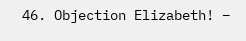46. Objection Elizabeth! –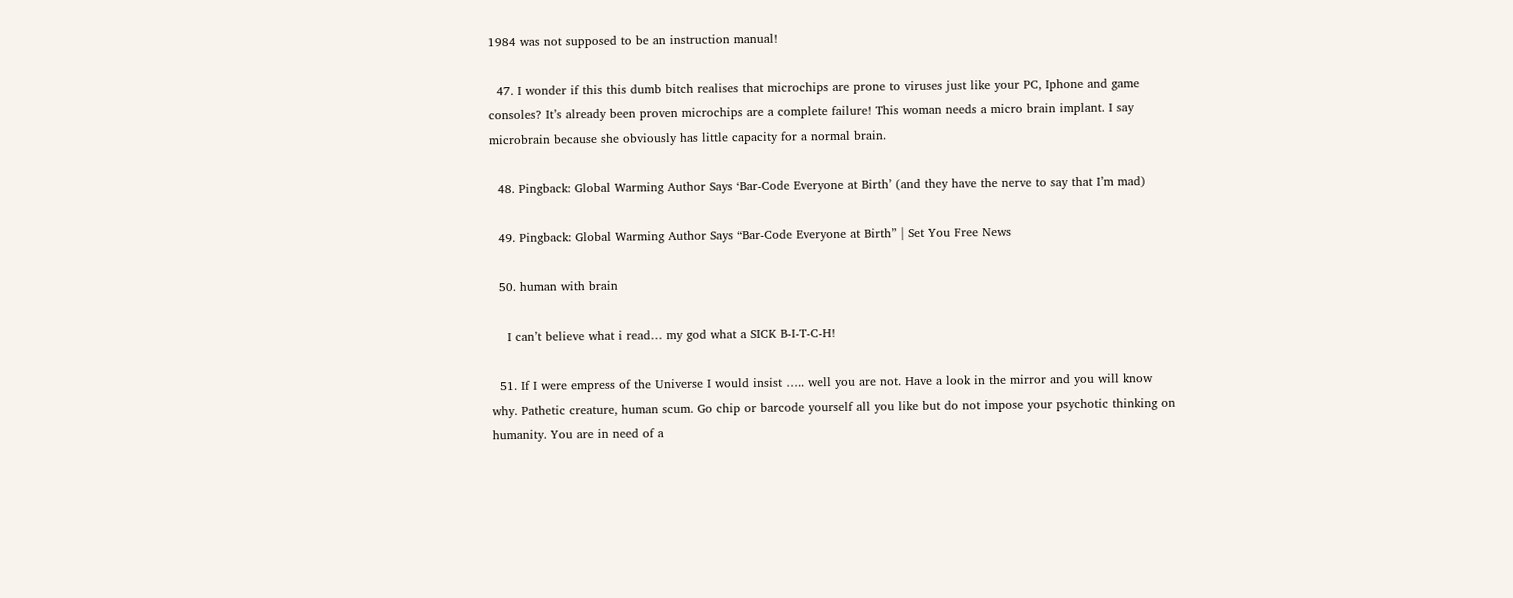1984 was not supposed to be an instruction manual!

  47. I wonder if this this dumb bitch realises that microchips are prone to viruses just like your PC, Iphone and game consoles? It’s already been proven microchips are a complete failure! This woman needs a micro brain implant. I say microbrain because she obviously has little capacity for a normal brain.

  48. Pingback: Global Warming Author Says ‘Bar-Code Everyone at Birth’ (and they have the nerve to say that I’m mad)

  49. Pingback: Global Warming Author Says “Bar-Code Everyone at Birth” | Set You Free News

  50. human with brain

    I can’t believe what i read… my god what a SICK B-I-T-C-H!

  51. If I were empress of the Universe I would insist ….. well you are not. Have a look in the mirror and you will know why. Pathetic creature, human scum. Go chip or barcode yourself all you like but do not impose your psychotic thinking on humanity. You are in need of a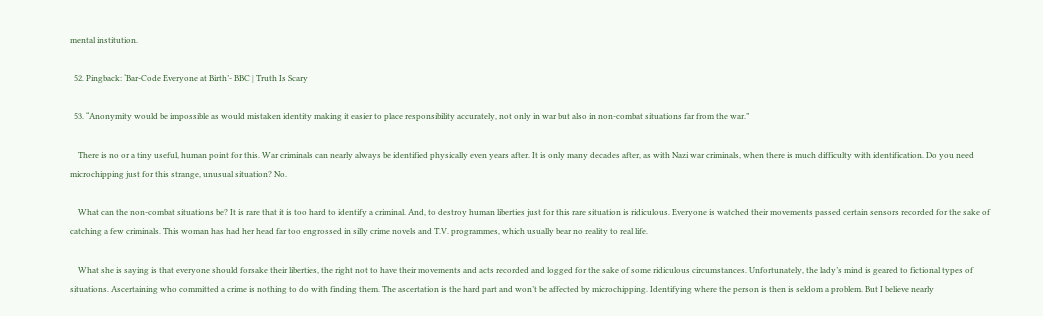mental institution.

  52. Pingback: ‘Bar-Code Everyone at Birth’- BBC | Truth Is Scary

  53. “Anonymity would be impossible as would mistaken identity making it easier to place responsibility accurately, not only in war but also in non-combat situations far from the war.”

    There is no or a tiny useful, human point for this. War criminals can nearly always be identified physically even years after. It is only many decades after, as with Nazi war criminals, when there is much difficulty with identification. Do you need microchipping just for this strange, unusual situation? No.

    What can the non-combat situations be? It is rare that it is too hard to identify a criminal. And, to destroy human liberties just for this rare situation is ridiculous. Everyone is watched their movements passed certain sensors recorded for the sake of catching a few criminals. This woman has had her head far too engrossed in silly crime novels and T.V. programmes, which usually bear no reality to real life.

    What she is saying is that everyone should forsake their liberties, the right not to have their movements and acts recorded and logged for the sake of some ridiculous circumstances. Unfortunately, the lady’s mind is geared to fictional types of situations. Ascertaining who committed a crime is nothing to do with finding them. The ascertation is the hard part and won’t be affected by microchipping. Identifying where the person is then is seldom a problem. But I believe nearly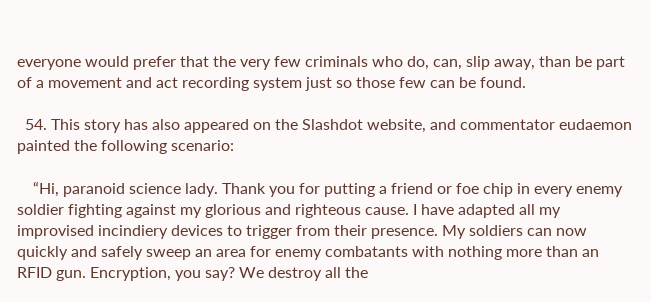everyone would prefer that the very few criminals who do, can, slip away, than be part of a movement and act recording system just so those few can be found.

  54. This story has also appeared on the Slashdot website, and commentator eudaemon painted the following scenario:

    “Hi, paranoid science lady. Thank you for putting a friend or foe chip in every enemy soldier fighting against my glorious and righteous cause. I have adapted all my improvised incindiery devices to trigger from their presence. My soldiers can now quickly and safely sweep an area for enemy combatants with nothing more than an RFID gun. Encryption, you say? We destroy all the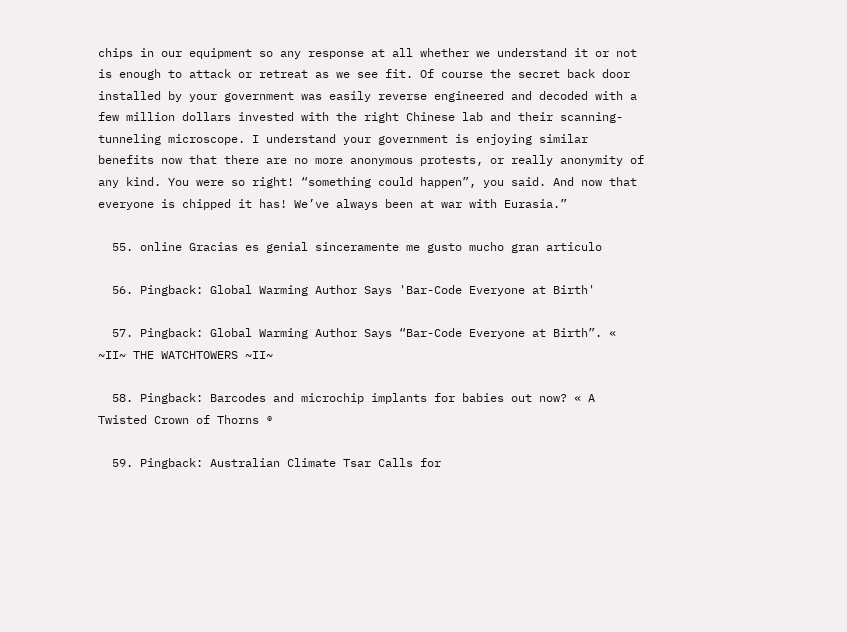chips in our equipment so any response at all whether we understand it or not is enough to attack or retreat as we see fit. Of course the secret back door installed by your government was easily reverse engineered and decoded with a few million dollars invested with the right Chinese lab and their scanning-tunneling microscope. I understand your government is enjoying similar benefits now that there are no more anonymous protests, or really anonymity of any kind. You were so right! “something could happen”, you said. And now that everyone is chipped it has! We’ve always been at war with Eurasia.”

  55. online Gracias es genial sinceramente me gusto mucho gran articulo

  56. Pingback: Global Warming Author Says 'Bar-Code Everyone at Birth'

  57. Pingback: Global Warming Author Says “Bar-Code Everyone at Birth”. « ~II~ THE WATCHTOWERS ~II~

  58. Pingback: Barcodes and microchip implants for babies out now? « A Twisted Crown of Thorns ®

  59. Pingback: Australian Climate Tsar Calls for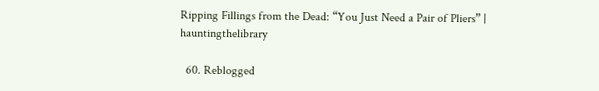Ripping Fillings from the Dead: “You Just Need a Pair of Pliers” | hauntingthelibrary

  60. Reblogged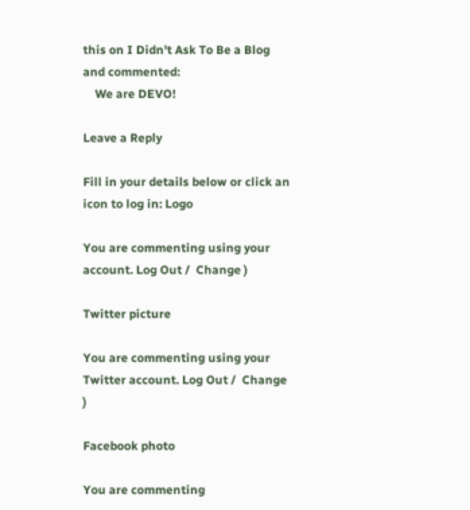this on I Didn't Ask To Be a Blog and commented:
    We are DEVO!

Leave a Reply

Fill in your details below or click an icon to log in: Logo

You are commenting using your account. Log Out /  Change )

Twitter picture

You are commenting using your Twitter account. Log Out /  Change )

Facebook photo

You are commenting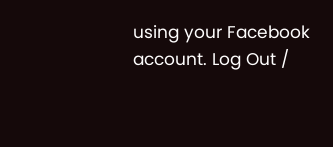using your Facebook account. Log Out /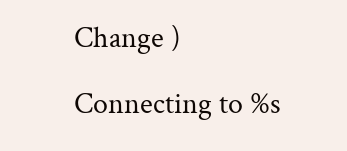Change )

Connecting to %s